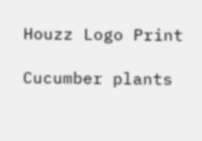Houzz Logo Print

Cucumber plants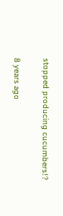stopped producing cucumbers!?

8 years ago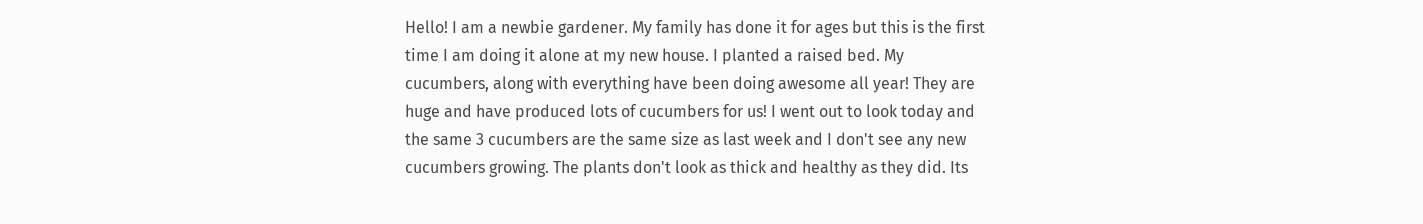Hello! I am a newbie gardener. My family has done it for ages but this is the first time I am doing it alone at my new house. I planted a raised bed. My cucumbers, along with everything have been doing awesome all year! They are huge and have produced lots of cucumbers for us! I went out to look today and the same 3 cucumbers are the same size as last week and I don't see any new cucumbers growing. The plants don't look as thick and healthy as they did. Its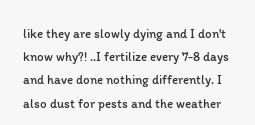like they are slowly dying and I don't know why?! ..I fertilize every 7-8 days and have done nothing differently. I also dust for pests and the weather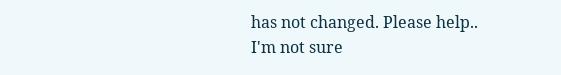has not changed. Please help.. I'm not sure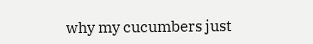why my cucumbers just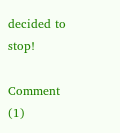decided to stop!

Comment (1)